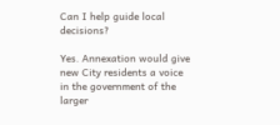Can I help guide local decisions?

Yes. Annexation would give new City residents a voice in the government of the larger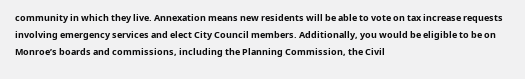community in which they live. Annexation means new residents will be able to vote on tax increase requests involving emergency services and elect City Council members. Additionally, you would be eligible to be on Monroe’s boards and commissions, including the Planning Commission, the Civil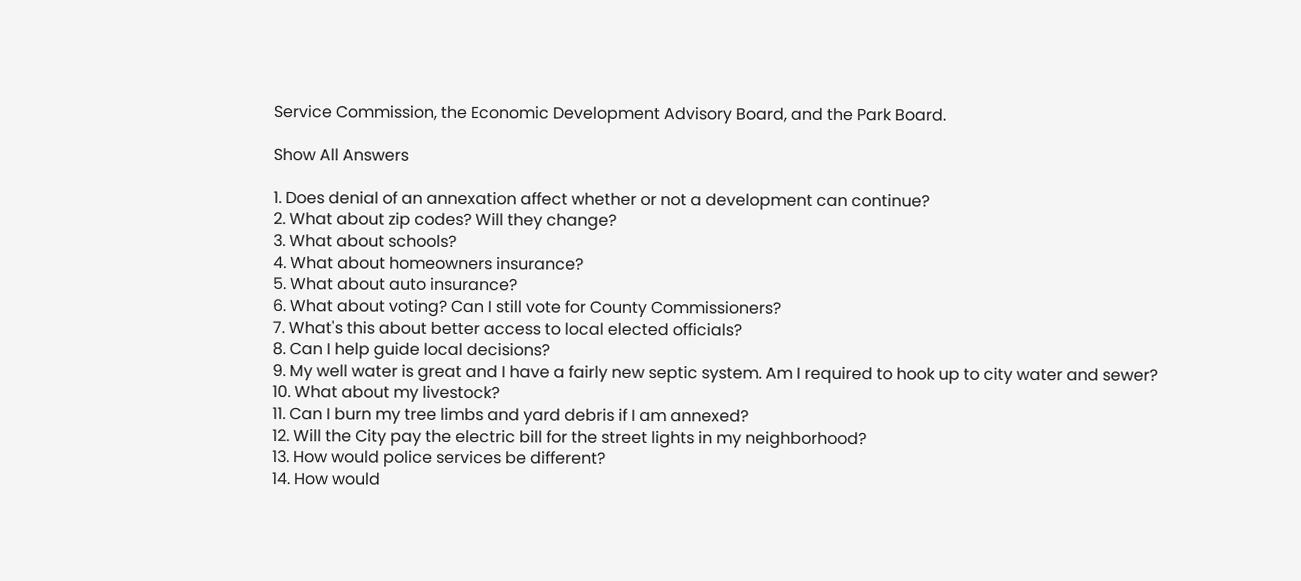Service Commission, the Economic Development Advisory Board, and the Park Board.

Show All Answers

1. Does denial of an annexation affect whether or not a development can continue?
2. What about zip codes? Will they change?
3. What about schools?
4. What about homeowners insurance?
5. What about auto insurance?
6. What about voting? Can I still vote for County Commissioners?
7. What's this about better access to local elected officials?
8. Can I help guide local decisions?
9. My well water is great and I have a fairly new septic system. Am I required to hook up to city water and sewer?
10. What about my livestock?
11. Can I burn my tree limbs and yard debris if I am annexed?
12. Will the City pay the electric bill for the street lights in my neighborhood?
13. How would police services be different?
14. How would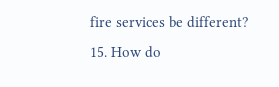fire services be different?
15. How do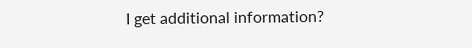I get additional information?